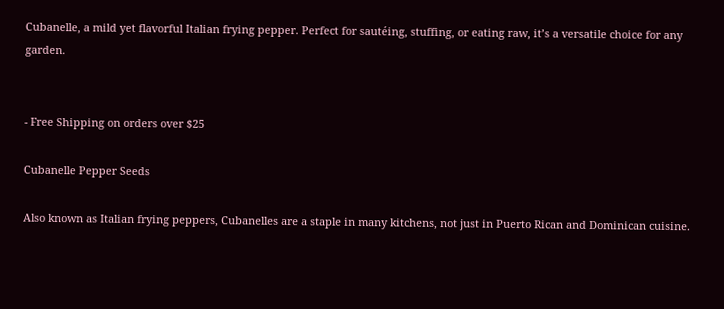Cubanelle, a mild yet flavorful Italian frying pepper. Perfect for sautéing, stuffing, or eating raw, it’s a versatile choice for any garden.


- Free Shipping on orders over $25

Cubanelle Pepper Seeds

Also known as Italian frying peppers, Cubanelles are a staple in many kitchens, not just in Puerto Rican and Dominican cuisine.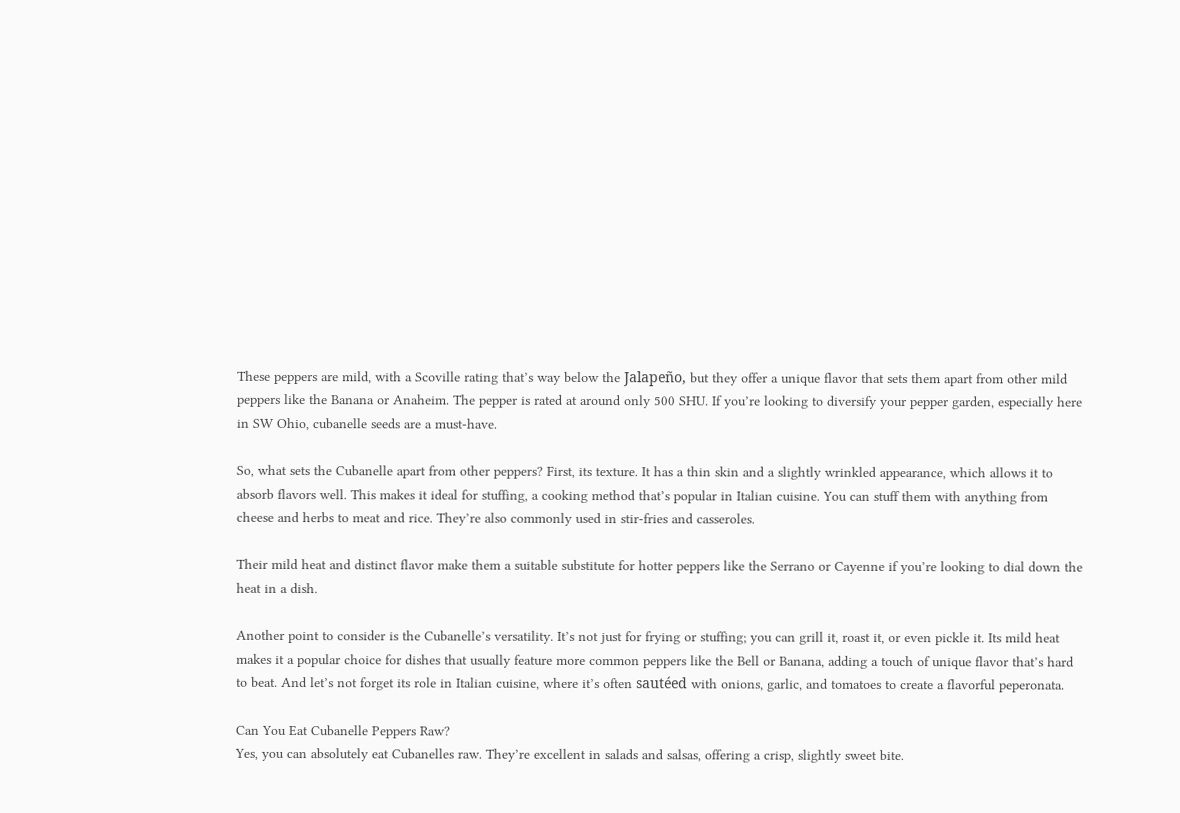These peppers are mild, with a Scoville rating that’s way below the Jalapeño, but they offer a unique flavor that sets them apart from other mild peppers like the Banana or Anaheim. The pepper is rated at around only 500 SHU. If you’re looking to diversify your pepper garden, especially here in SW Ohio, cubanelle seeds are a must-have.

So, what sets the Cubanelle apart from other peppers? First, its texture. It has a thin skin and a slightly wrinkled appearance, which allows it to absorb flavors well. This makes it ideal for stuffing, a cooking method that’s popular in Italian cuisine. You can stuff them with anything from cheese and herbs to meat and rice. They’re also commonly used in stir-fries and casseroles.

Their mild heat and distinct flavor make them a suitable substitute for hotter peppers like the Serrano or Cayenne if you’re looking to dial down the heat in a dish.

Another point to consider is the Cubanelle’s versatility. It’s not just for frying or stuffing; you can grill it, roast it, or even pickle it. Its mild heat makes it a popular choice for dishes that usually feature more common peppers like the Bell or Banana, adding a touch of unique flavor that’s hard to beat. And let’s not forget its role in Italian cuisine, where it’s often sautéed with onions, garlic, and tomatoes to create a flavorful peperonata.

Can You Eat Cubanelle Peppers Raw?
Yes, you can absolutely eat Cubanelles raw. They’re excellent in salads and salsas, offering a crisp, slightly sweet bite.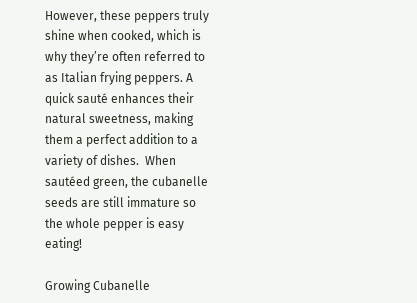However, these peppers truly shine when cooked, which is why they’re often referred to as Italian frying peppers. A quick sauté enhances their natural sweetness, making them a perfect addition to a variety of dishes.  When sautéed green, the cubanelle seeds are still immature so the whole pepper is easy eating!

Growing Cubanelle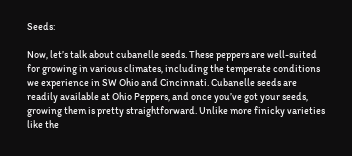Seeds:

Now, let’s talk about cubanelle seeds. These peppers are well-suited for growing in various climates, including the temperate conditions we experience in SW Ohio and Cincinnati. Cubanelle seeds are readily available at Ohio Peppers, and once you’ve got your seeds, growing them is pretty straightforward. Unlike more finicky varieties like the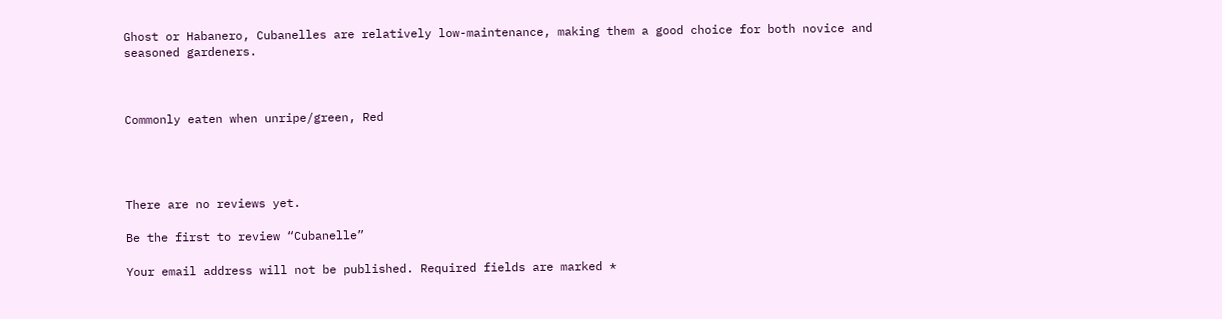Ghost or Habanero, Cubanelles are relatively low-maintenance, making them a good choice for both novice and seasoned gardeners.



Commonly eaten when unripe/green, Red




There are no reviews yet.

Be the first to review “Cubanelle”

Your email address will not be published. Required fields are marked *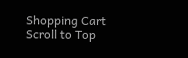Shopping Cart
Scroll to Top